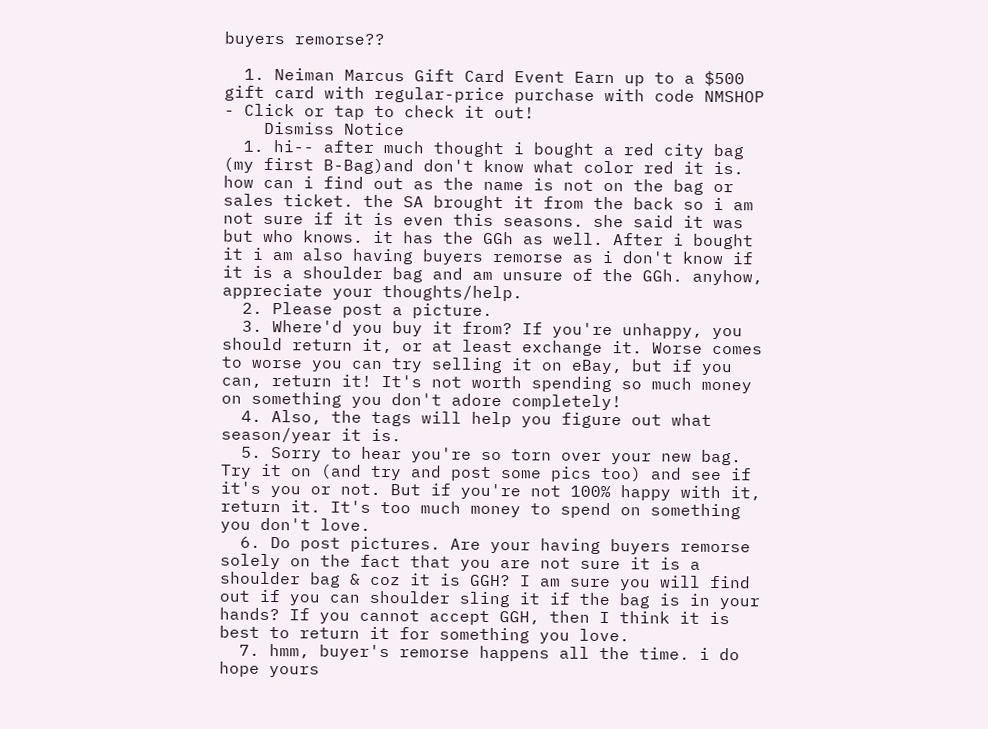buyers remorse??

  1. Neiman Marcus Gift Card Event Earn up to a $500 gift card with regular-price purchase with code NMSHOP - Click or tap to check it out!
    Dismiss Notice
  1. hi-- after much thought i bought a red city bag (my first B-Bag)and don't know what color red it is. how can i find out as the name is not on the bag or sales ticket. the SA brought it from the back so i am not sure if it is even this seasons. she said it was but who knows. it has the GGh as well. After i bought it i am also having buyers remorse as i don't know if it is a shoulder bag and am unsure of the GGh. anyhow, appreciate your thoughts/help.
  2. Please post a picture.
  3. Where'd you buy it from? If you're unhappy, you should return it, or at least exchange it. Worse comes to worse you can try selling it on eBay, but if you can, return it! It's not worth spending so much money on something you don't adore completely!
  4. Also, the tags will help you figure out what season/year it is.
  5. Sorry to hear you're so torn over your new bag. Try it on (and try and post some pics too) and see if it's you or not. But if you're not 100% happy with it, return it. It's too much money to spend on something you don't love.
  6. Do post pictures. Are your having buyers remorse solely on the fact that you are not sure it is a shoulder bag & coz it is GGH? I am sure you will find out if you can shoulder sling it if the bag is in your hands? If you cannot accept GGH, then I think it is best to return it for something you love.
  7. hmm, buyer's remorse happens all the time. i do hope yours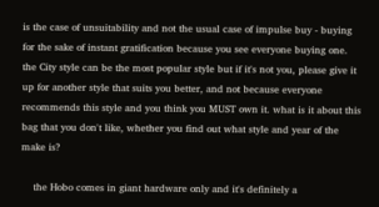is the case of unsuitability and not the usual case of impulse buy - buying for the sake of instant gratification because you see everyone buying one. the City style can be the most popular style but if it's not you, please give it up for another style that suits you better, and not because everyone recommends this style and you think you MUST own it. what is it about this bag that you don't like, whether you find out what style and year of the make is?

    the Hobo comes in giant hardware only and it's definitely a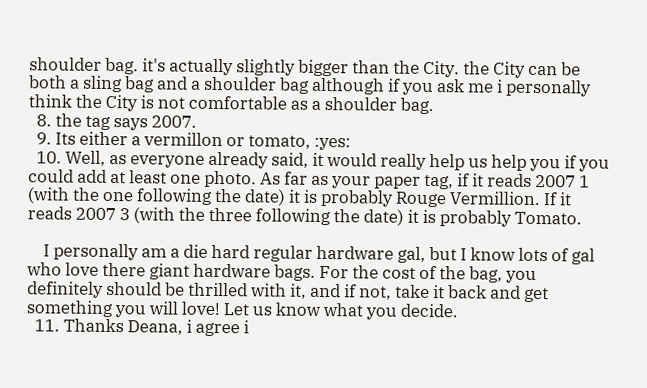shoulder bag. it's actually slightly bigger than the City. the City can be both a sling bag and a shoulder bag although if you ask me i personally think the City is not comfortable as a shoulder bag.
  8. the tag says 2007.
  9. Its either a vermillon or tomato, :yes:
  10. Well, as everyone already said, it would really help us help you if you could add at least one photo. As far as your paper tag, if it reads 2007 1 (with the one following the date) it is probably Rouge Vermillion. If it reads 2007 3 (with the three following the date) it is probably Tomato.

    I personally am a die hard regular hardware gal, but I know lots of gal who love there giant hardware bags. For the cost of the bag, you definitely should be thrilled with it, and if not, take it back and get something you will love! Let us know what you decide.
  11. Thanks Deana, i agree i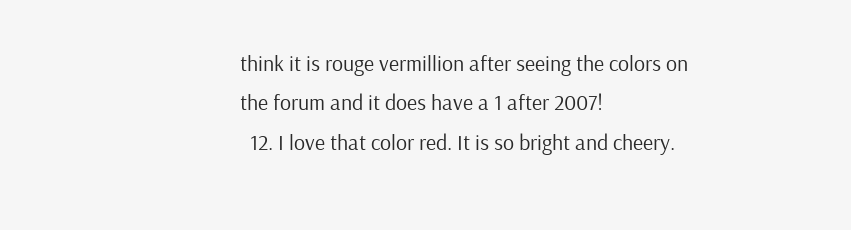think it is rouge vermillion after seeing the colors on the forum and it does have a 1 after 2007!
  12. I love that color red. It is so bright and cheery.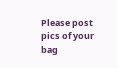Please post pics of your bag